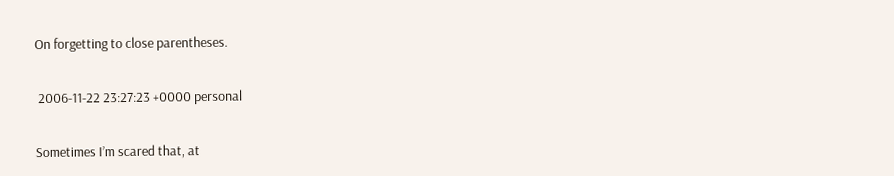On forgetting to close parentheses.

 2006-11-22 23:27:23 +0000 personal

Sometimes I’m scared that, at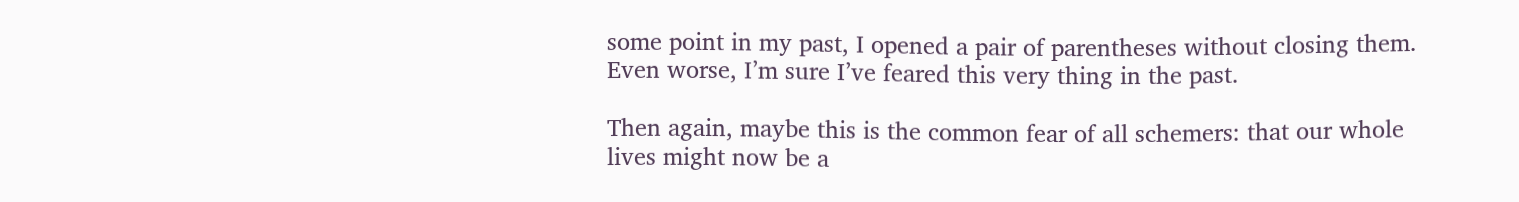some point in my past, I opened a pair of parentheses without closing them. Even worse, I’m sure I’ve feared this very thing in the past.

Then again, maybe this is the common fear of all schemers: that our whole lives might now be a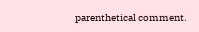parenthetical comment.